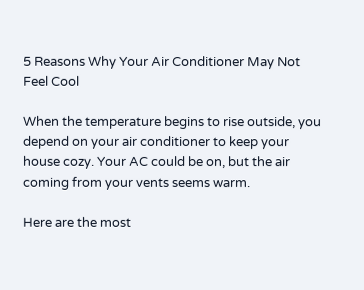5 Reasons Why Your Air Conditioner May Not Feel Cool

When the temperature begins to rise outside, you depend on your air conditioner to keep your house cozy. Your AC could be on, but the air coming from your vents seems warm.

Here are the most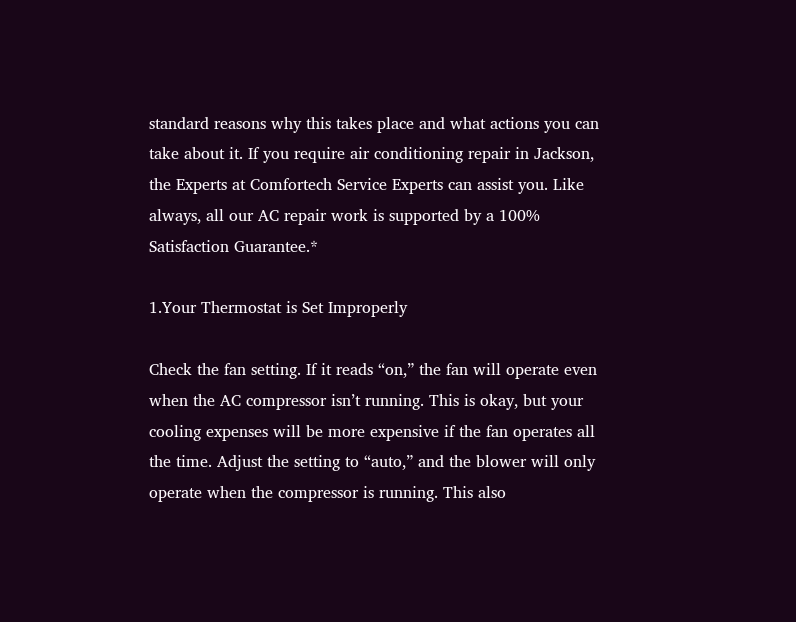standard reasons why this takes place and what actions you can take about it. If you require air conditioning repair in Jackson, the Experts at Comfortech Service Experts can assist you. Like always, all our AC repair work is supported by a 100% Satisfaction Guarantee.*

1.Your Thermostat is Set Improperly

Check the fan setting. If it reads “on,” the fan will operate even when the AC compressor isn’t running. This is okay, but your cooling expenses will be more expensive if the fan operates all the time. Adjust the setting to “auto,” and the blower will only operate when the compressor is running. This also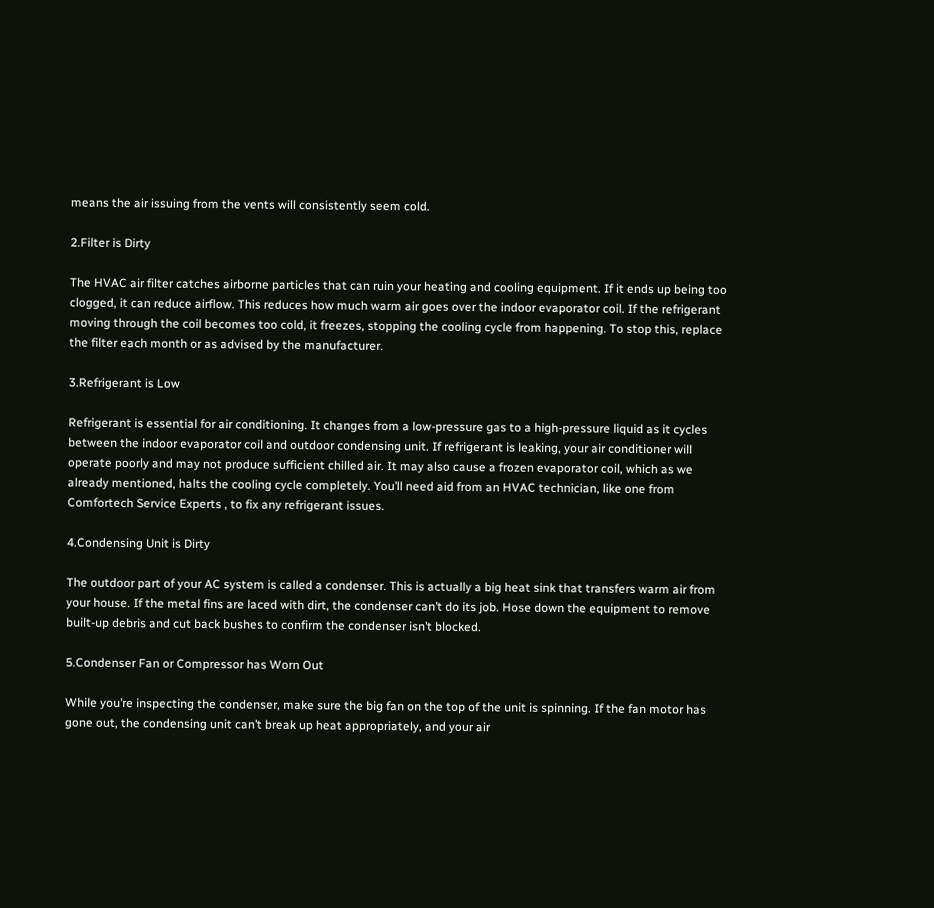means the air issuing from the vents will consistently seem cold.

2.Filter is Dirty

The HVAC air filter catches airborne particles that can ruin your heating and cooling equipment. If it ends up being too clogged, it can reduce airflow. This reduces how much warm air goes over the indoor evaporator coil. If the refrigerant moving through the coil becomes too cold, it freezes, stopping the cooling cycle from happening. To stop this, replace the filter each month or as advised by the manufacturer.

3.Refrigerant is Low

Refrigerant is essential for air conditioning. It changes from a low-pressure gas to a high-pressure liquid as it cycles between the indoor evaporator coil and outdoor condensing unit. If refrigerant is leaking, your air conditioner will operate poorly and may not produce sufficient chilled air. It may also cause a frozen evaporator coil, which as we already mentioned, halts the cooling cycle completely. You’ll need aid from an HVAC technician, like one from Comfortech Service Experts , to fix any refrigerant issues.

4.Condensing Unit is Dirty

The outdoor part of your AC system is called a condenser. This is actually a big heat sink that transfers warm air from your house. If the metal fins are laced with dirt, the condenser can’t do its job. Hose down the equipment to remove built-up debris and cut back bushes to confirm the condenser isn’t blocked.

5.Condenser Fan or Compressor has Worn Out

While you’re inspecting the condenser, make sure the big fan on the top of the unit is spinning. If the fan motor has gone out, the condensing unit can’t break up heat appropriately, and your air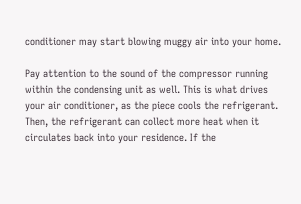conditioner may start blowing muggy air into your home.

Pay attention to the sound of the compressor running within the condensing unit as well. This is what drives your air conditioner, as the piece cools the refrigerant. Then, the refrigerant can collect more heat when it circulates back into your residence. If the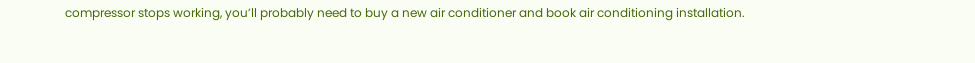compressor stops working, you’ll probably need to buy a new air conditioner and book air conditioning installation.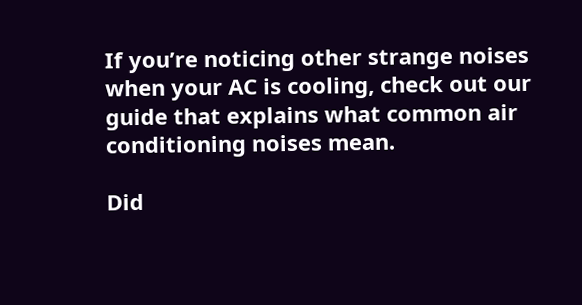If you’re noticing other strange noises when your AC is cooling, check out our guide that explains what common air conditioning noises mean.

Did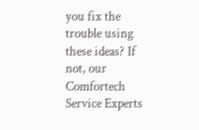you fix the trouble using these ideas? If not, our Comfortech Service Experts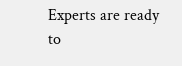Experts are ready to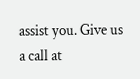assist you. Give us a call at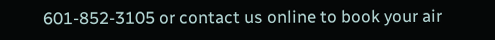601-852-3105 or contact us online to book your air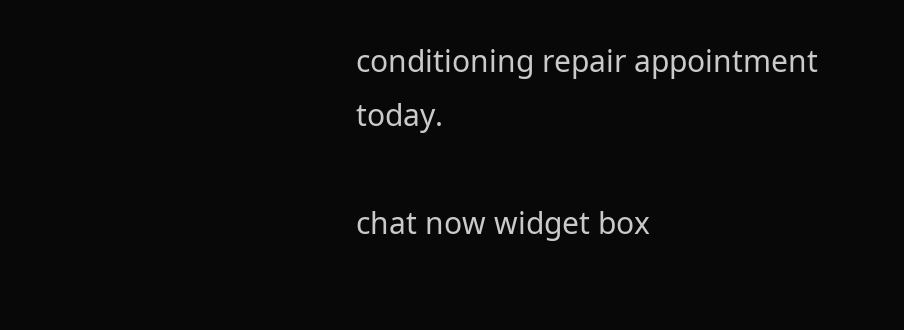conditioning repair appointment today.

chat now widget box